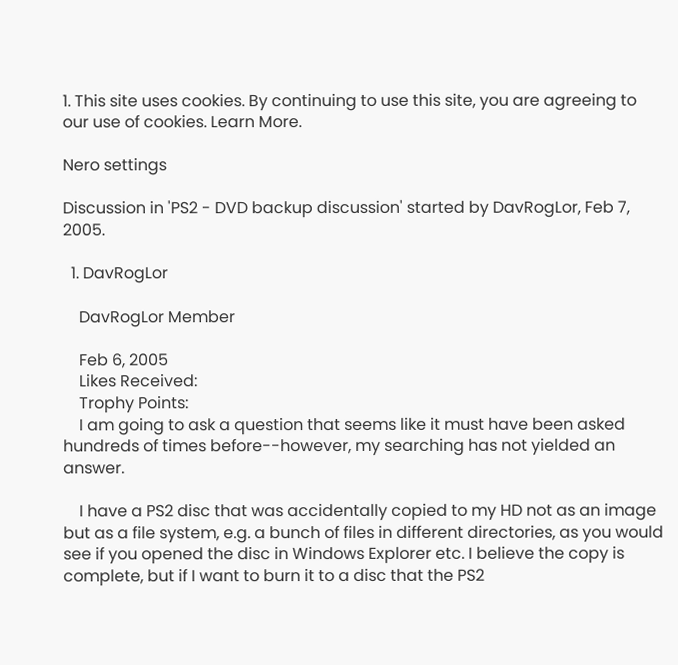1. This site uses cookies. By continuing to use this site, you are agreeing to our use of cookies. Learn More.

Nero settings

Discussion in 'PS2 - DVD backup discussion' started by DavRogLor, Feb 7, 2005.

  1. DavRogLor

    DavRogLor Member

    Feb 6, 2005
    Likes Received:
    Trophy Points:
    I am going to ask a question that seems like it must have been asked hundreds of times before--however, my searching has not yielded an answer.

    I have a PS2 disc that was accidentally copied to my HD not as an image but as a file system, e.g. a bunch of files in different directories, as you would see if you opened the disc in Windows Explorer etc. I believe the copy is complete, but if I want to burn it to a disc that the PS2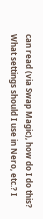can read (via Swap Magic), how do I do this? What settings should I use in Nero, etc.? I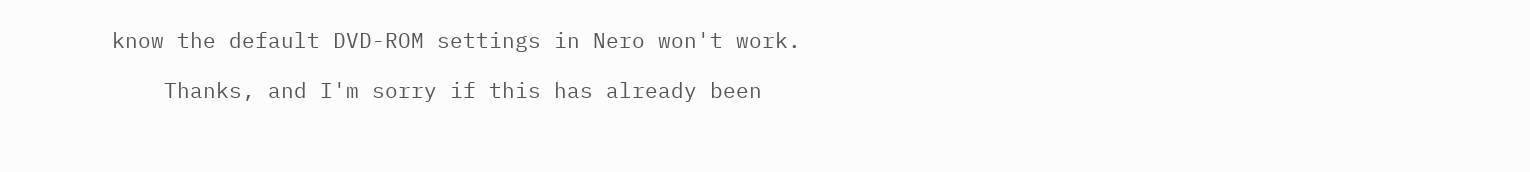know the default DVD-ROM settings in Nero won't work.

    Thanks, and I'm sorry if this has already been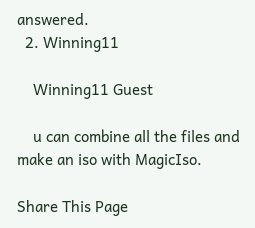answered.
  2. Winning11

    Winning11 Guest

    u can combine all the files and make an iso with MagicIso.

Share This Page